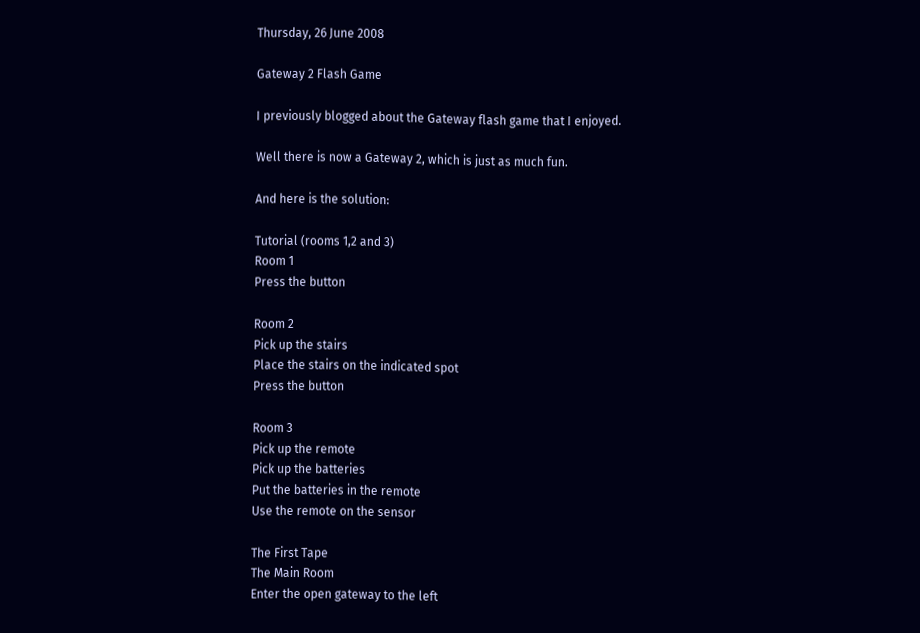Thursday, 26 June 2008

Gateway 2 Flash Game

I previously blogged about the Gateway flash game that I enjoyed.

Well there is now a Gateway 2, which is just as much fun.

And here is the solution:

Tutorial (rooms 1,2 and 3)
Room 1
Press the button

Room 2
Pick up the stairs
Place the stairs on the indicated spot
Press the button

Room 3
Pick up the remote
Pick up the batteries
Put the batteries in the remote
Use the remote on the sensor

The First Tape
The Main Room
Enter the open gateway to the left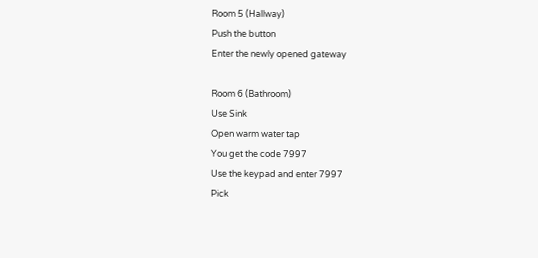Room 5 (Hallway)
Push the button
Enter the newly opened gateway

Room 6 (Bathroom)
Use Sink
Open warm water tap
You get the code 7997
Use the keypad and enter 7997
Pick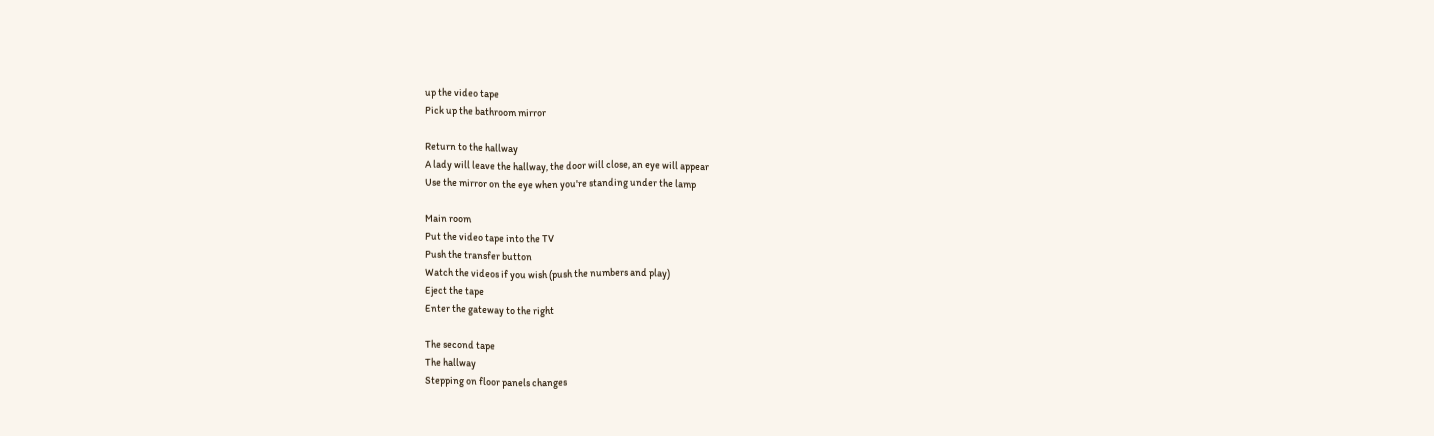up the video tape
Pick up the bathroom mirror

Return to the hallway
A lady will leave the hallway, the door will close, an eye will appear
Use the mirror on the eye when you're standing under the lamp

Main room
Put the video tape into the TV
Push the transfer button
Watch the videos if you wish (push the numbers and play)
Eject the tape
Enter the gateway to the right

The second tape
The hallway
Stepping on floor panels changes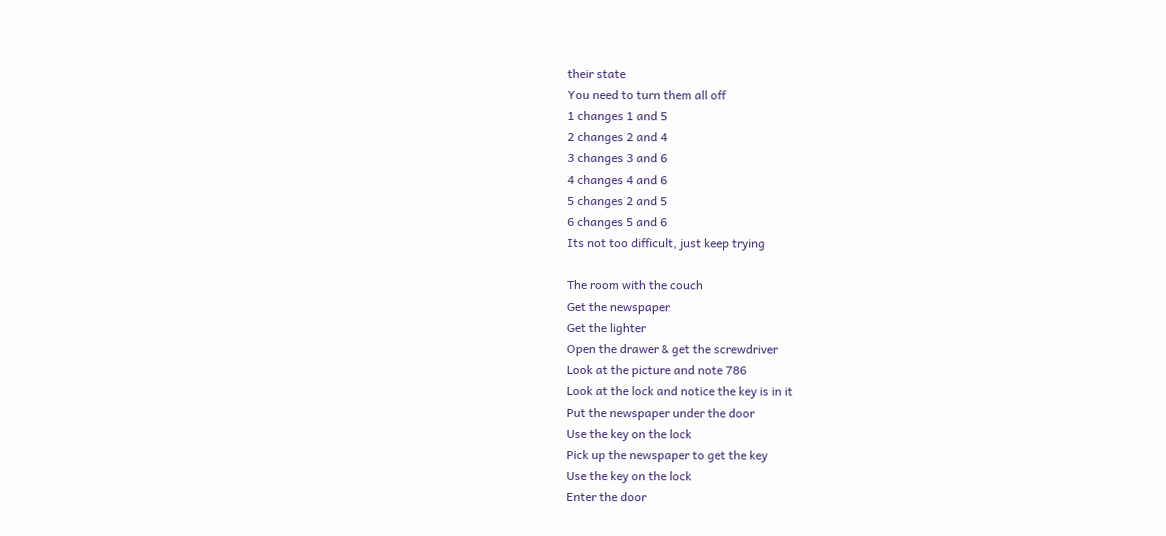their state
You need to turn them all off
1 changes 1 and 5
2 changes 2 and 4
3 changes 3 and 6
4 changes 4 and 6
5 changes 2 and 5
6 changes 5 and 6
Its not too difficult, just keep trying

The room with the couch
Get the newspaper
Get the lighter
Open the drawer & get the screwdriver
Look at the picture and note 786
Look at the lock and notice the key is in it
Put the newspaper under the door
Use the key on the lock
Pick up the newspaper to get the key
Use the key on the lock
Enter the door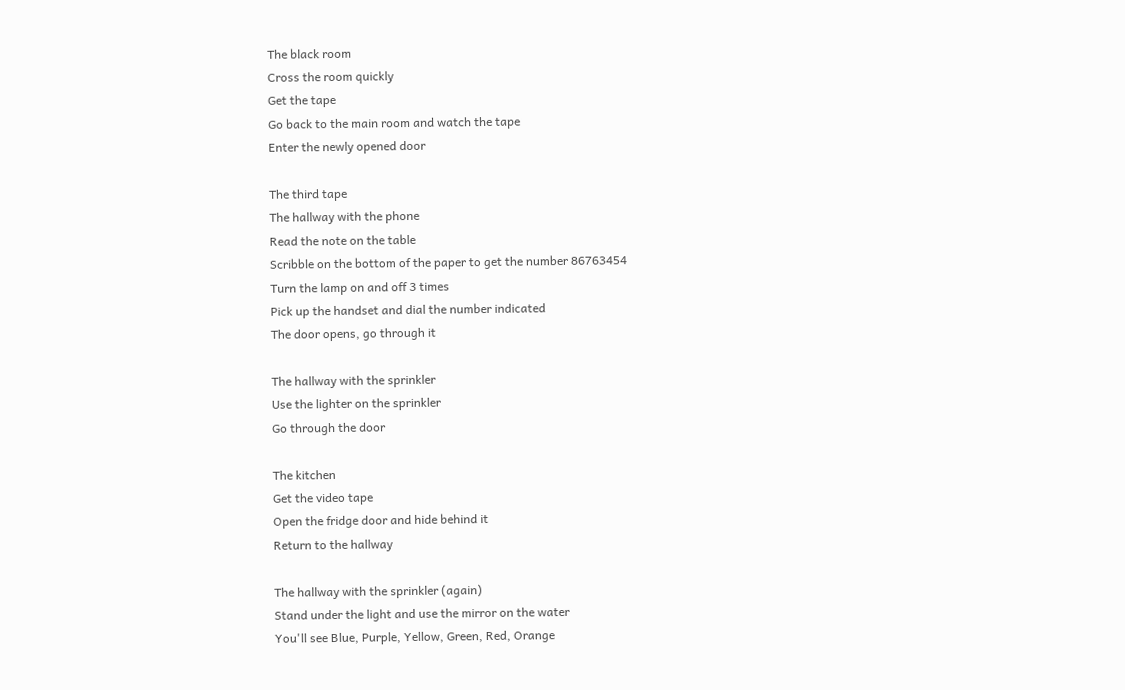The black room
Cross the room quickly
Get the tape
Go back to the main room and watch the tape
Enter the newly opened door

The third tape
The hallway with the phone
Read the note on the table
Scribble on the bottom of the paper to get the number 86763454
Turn the lamp on and off 3 times
Pick up the handset and dial the number indicated
The door opens, go through it

The hallway with the sprinkler
Use the lighter on the sprinkler
Go through the door

The kitchen
Get the video tape
Open the fridge door and hide behind it
Return to the hallway

The hallway with the sprinkler (again)
Stand under the light and use the mirror on the water
You'll see Blue, Purple, Yellow, Green, Red, Orange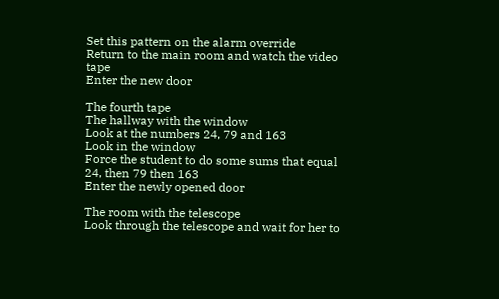Set this pattern on the alarm override
Return to the main room and watch the video tape
Enter the new door

The fourth tape
The hallway with the window
Look at the numbers 24, 79 and 163
Look in the window
Force the student to do some sums that equal 24, then 79 then 163
Enter the newly opened door

The room with the telescope
Look through the telescope and wait for her to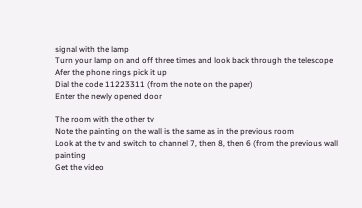signal with the lamp
Turn your lamp on and off three times and look back through the telescope
Afer the phone rings pick it up
Dial the code 11223311 (from the note on the paper)
Enter the newly opened door

The room with the other tv
Note the painting on the wall is the same as in the previous room
Look at the tv and switch to channel 7, then 8, then 6 (from the previous wall painting
Get the video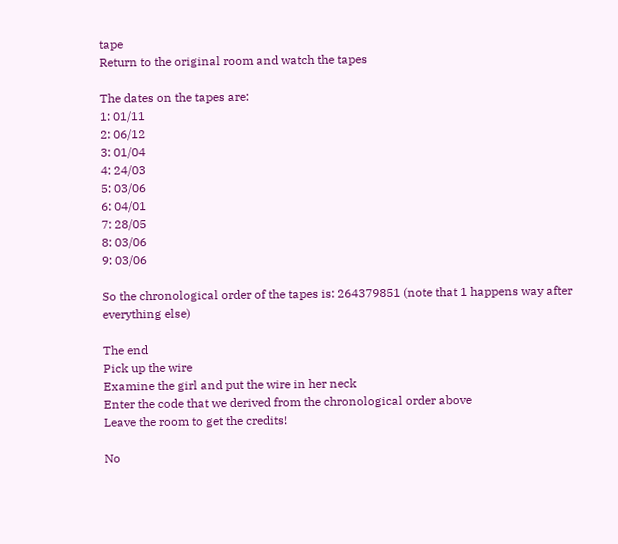tape
Return to the original room and watch the tapes

The dates on the tapes are:
1: 01/11
2: 06/12
3: 01/04
4: 24/03
5: 03/06
6: 04/01
7: 28/05
8: 03/06
9: 03/06

So the chronological order of the tapes is: 264379851 (note that 1 happens way after everything else)

The end
Pick up the wire
Examine the girl and put the wire in her neck
Enter the code that we derived from the chronological order above
Leave the room to get the credits!

No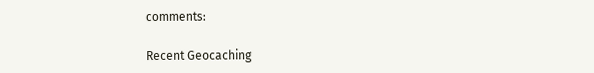comments:

Recent Geocaching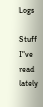Logs

Stuff I"ve read lately